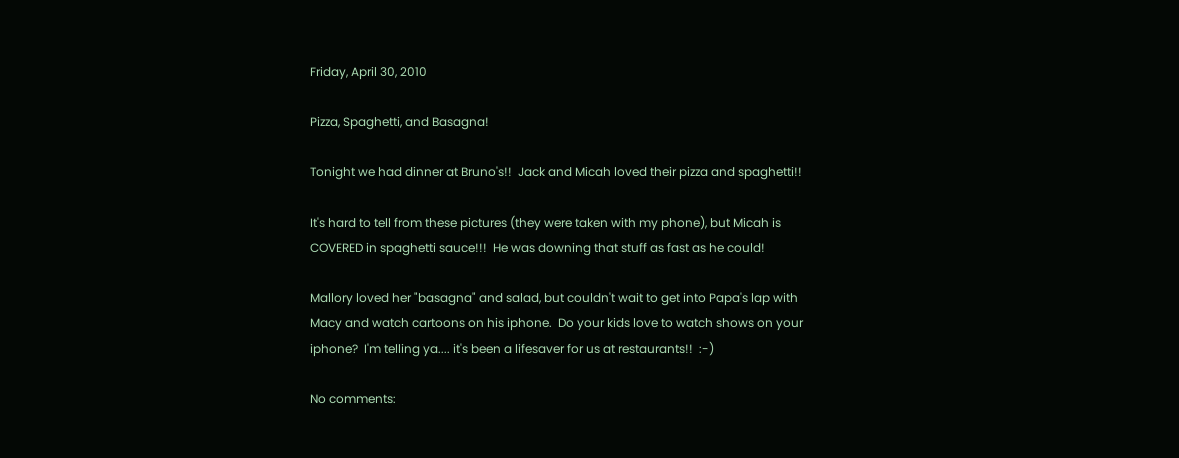Friday, April 30, 2010

Pizza, Spaghetti, and Basagna!

Tonight we had dinner at Bruno's!!  Jack and Micah loved their pizza and spaghetti!!

It's hard to tell from these pictures (they were taken with my phone), but Micah is COVERED in spaghetti sauce!!!  He was downing that stuff as fast as he could!

Mallory loved her "basagna" and salad, but couldn't wait to get into Papa's lap with Macy and watch cartoons on his iphone.  Do your kids love to watch shows on your iphone?  I'm telling ya.... it's been a lifesaver for us at restaurants!!  :-)

No comments: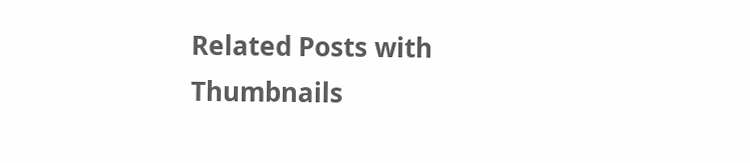Related Posts with Thumbnails